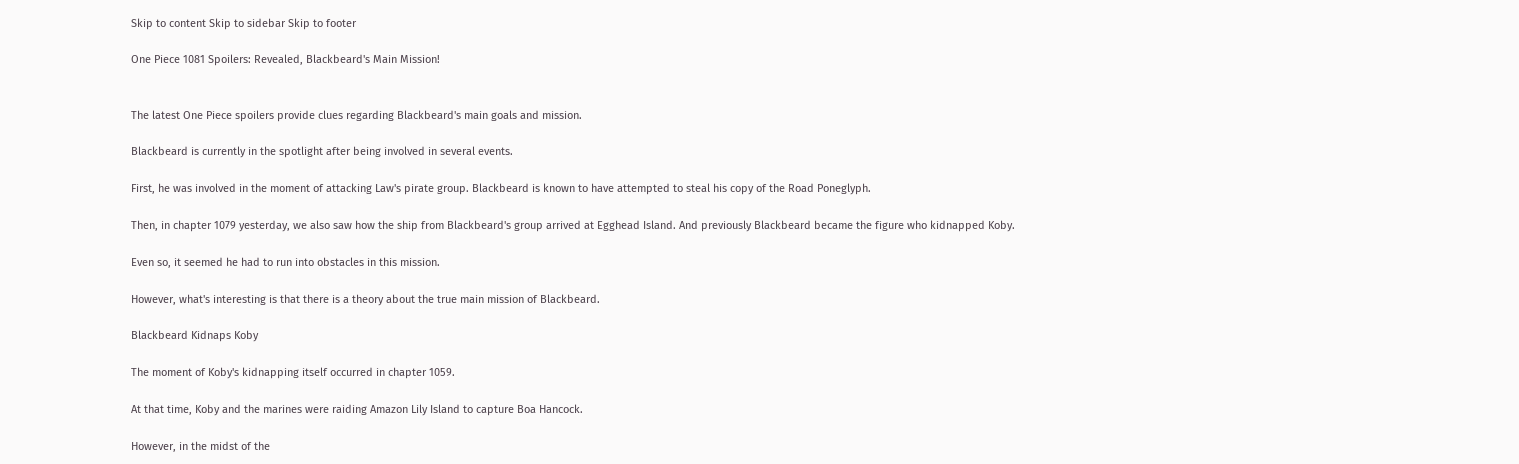Skip to content Skip to sidebar Skip to footer

One Piece 1081 Spoilers: Revealed, Blackbeard's Main Mission!


The latest One Piece spoilers provide clues regarding Blackbeard's main goals and mission.

Blackbeard is currently in the spotlight after being involved in several events.

First, he was involved in the moment of attacking Law's pirate group. Blackbeard is known to have attempted to steal his copy of the Road Poneglyph.

Then, in chapter 1079 yesterday, we also saw how the ship from Blackbeard's group arrived at Egghead Island. And previously Blackbeard became the figure who kidnapped Koby.

Even so, it seemed he had to run into obstacles in this mission.

However, what's interesting is that there is a theory about the true main mission of Blackbeard.

Blackbeard Kidnaps Koby

The moment of Koby's kidnapping itself occurred in chapter 1059.

At that time, Koby and the marines were raiding Amazon Lily Island to capture Boa Hancock.

However, in the midst of the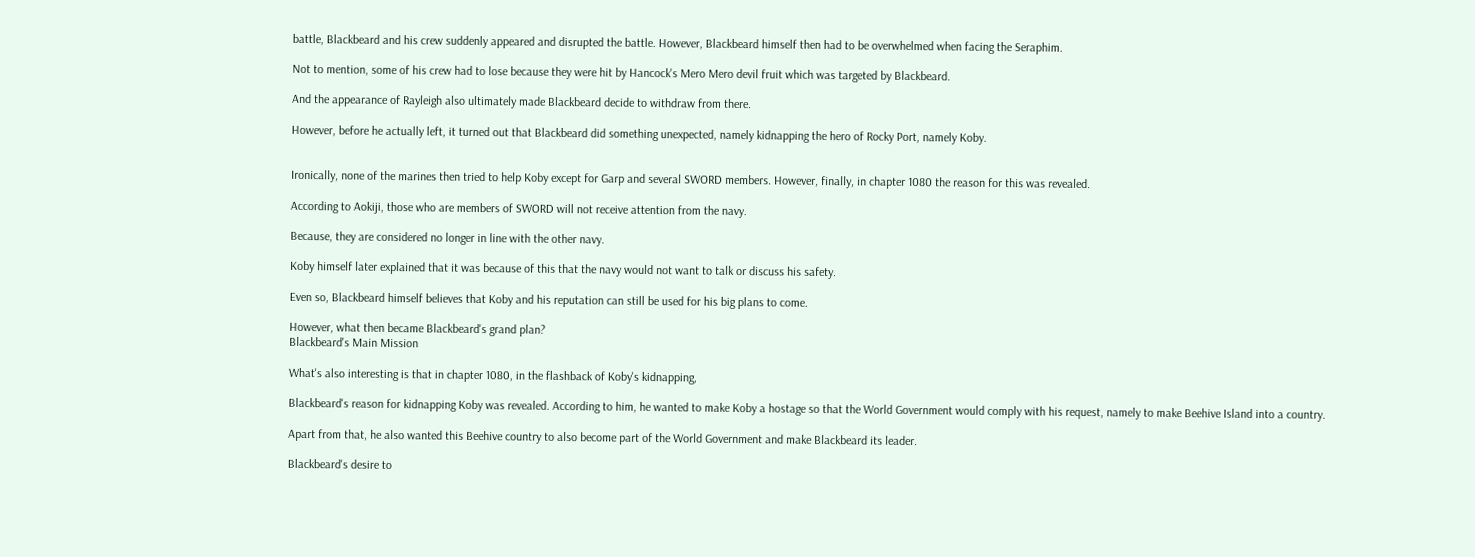battle, Blackbeard and his crew suddenly appeared and disrupted the battle. However, Blackbeard himself then had to be overwhelmed when facing the Seraphim.

Not to mention, some of his crew had to lose because they were hit by Hancock's Mero Mero devil fruit which was targeted by Blackbeard.

And the appearance of Rayleigh also ultimately made Blackbeard decide to withdraw from there.

However, before he actually left, it turned out that Blackbeard did something unexpected, namely kidnapping the hero of Rocky Port, namely Koby.


Ironically, none of the marines then tried to help Koby except for Garp and several SWORD members. However, finally, in chapter 1080 the reason for this was revealed.

According to Aokiji, those who are members of SWORD will not receive attention from the navy.

Because, they are considered no longer in line with the other navy.

Koby himself later explained that it was because of this that the navy would not want to talk or discuss his safety.

Even so, Blackbeard himself believes that Koby and his reputation can still be used for his big plans to come.

However, what then became Blackbeard's grand plan?
Blackbeard's Main Mission

What's also interesting is that in chapter 1080, in the flashback of Koby's kidnapping,

Blackbeard's reason for kidnapping Koby was revealed. According to him, he wanted to make Koby a hostage so that the World Government would comply with his request, namely to make Beehive Island into a country.

Apart from that, he also wanted this Beehive country to also become part of the World Government and make Blackbeard its leader.

Blackbeard's desire to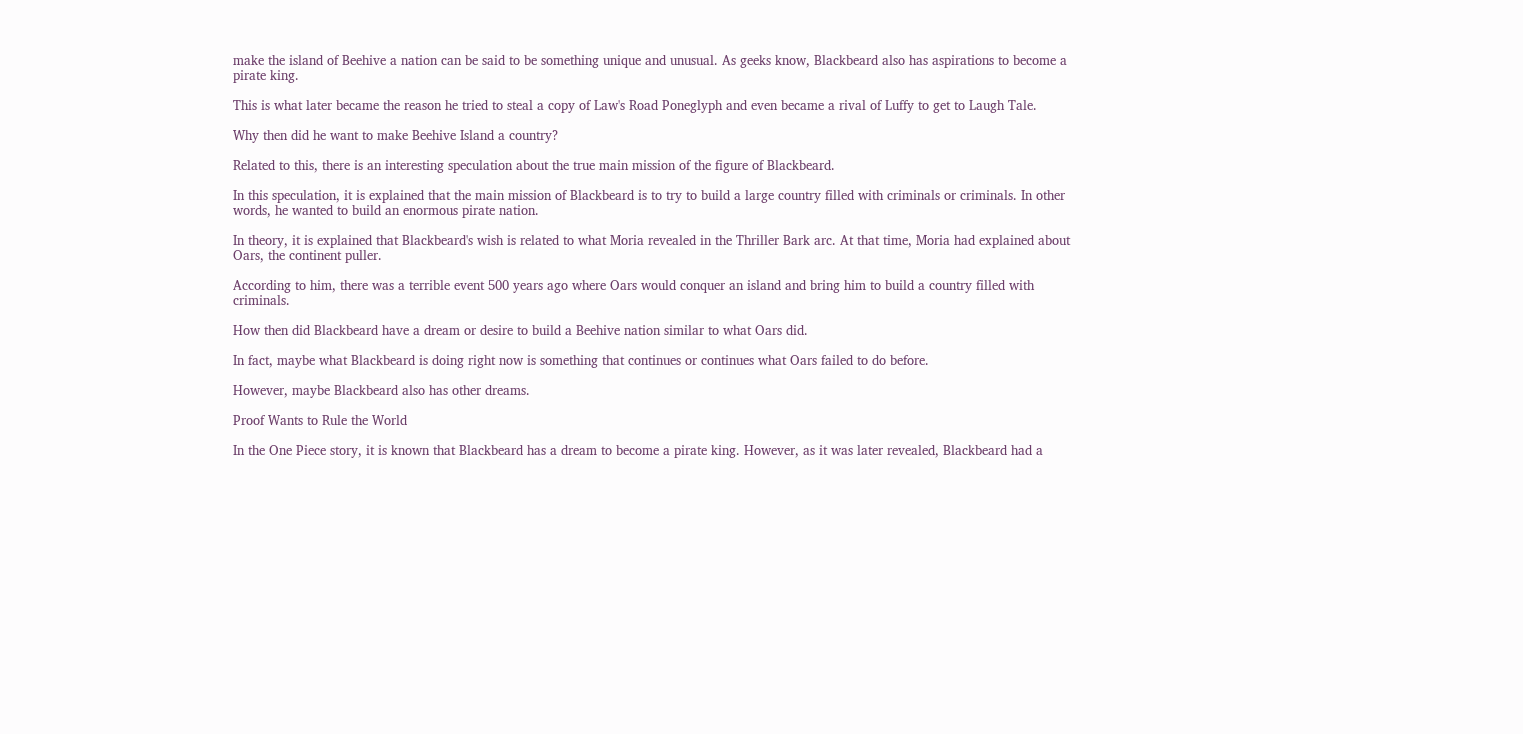make the island of Beehive a nation can be said to be something unique and unusual. As geeks know, Blackbeard also has aspirations to become a pirate king.

This is what later became the reason he tried to steal a copy of Law's Road Poneglyph and even became a rival of Luffy to get to Laugh Tale.

Why then did he want to make Beehive Island a country?

Related to this, there is an interesting speculation about the true main mission of the figure of Blackbeard.

In this speculation, it is explained that the main mission of Blackbeard is to try to build a large country filled with criminals or criminals. In other words, he wanted to build an enormous pirate nation.

In theory, it is explained that Blackbeard's wish is related to what Moria revealed in the Thriller Bark arc. At that time, Moria had explained about Oars, the continent puller.

According to him, there was a terrible event 500 years ago where Oars would conquer an island and bring him to build a country filled with criminals.

How then did Blackbeard have a dream or desire to build a Beehive nation similar to what Oars did.

In fact, maybe what Blackbeard is doing right now is something that continues or continues what Oars failed to do before.

However, maybe Blackbeard also has other dreams.

Proof Wants to Rule the World

In the One Piece story, it is known that Blackbeard has a dream to become a pirate king. However, as it was later revealed, Blackbeard had a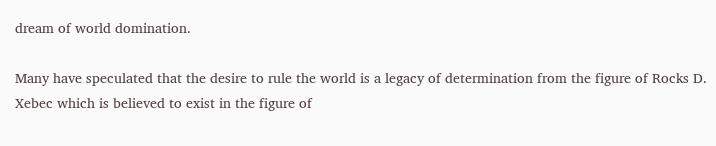dream of world domination.

Many have speculated that the desire to rule the world is a legacy of determination from the figure of Rocks D. Xebec which is believed to exist in the figure of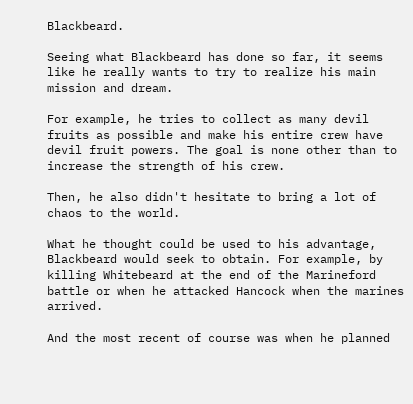Blackbeard.

Seeing what Blackbeard has done so far, it seems like he really wants to try to realize his main mission and dream.

For example, he tries to collect as many devil fruits as possible and make his entire crew have devil fruit powers. The goal is none other than to increase the strength of his crew.

Then, he also didn't hesitate to bring a lot of chaos to the world.

What he thought could be used to his advantage, Blackbeard would seek to obtain. For example, by killing Whitebeard at the end of the Marineford battle or when he attacked Hancock when the marines arrived.

And the most recent of course was when he planned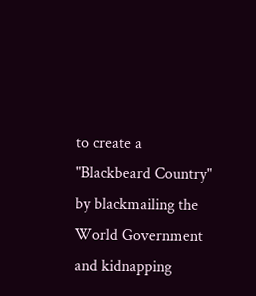to create a "Blackbeard Country" by blackmailing the World Government and kidnapping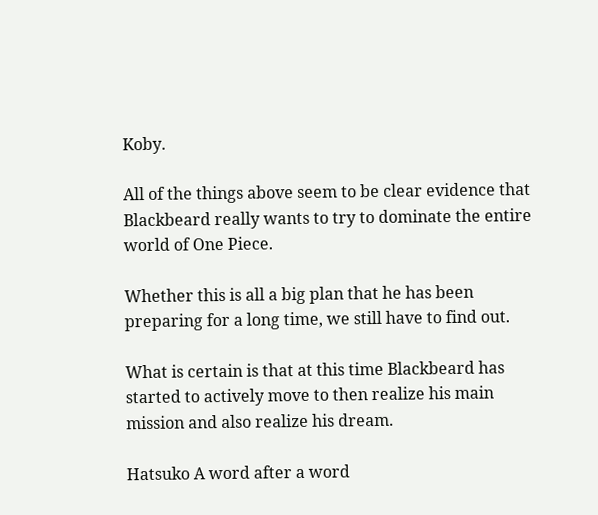Koby.

All of the things above seem to be clear evidence that Blackbeard really wants to try to dominate the entire world of One Piece.

Whether this is all a big plan that he has been preparing for a long time, we still have to find out.

What is certain is that at this time Blackbeard has started to actively move to then realize his main mission and also realize his dream.

Hatsuko A word after a word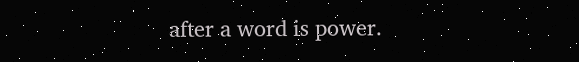after a word is power.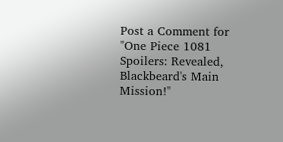Post a Comment for "One Piece 1081 Spoilers: Revealed, Blackbeard's Main Mission!"